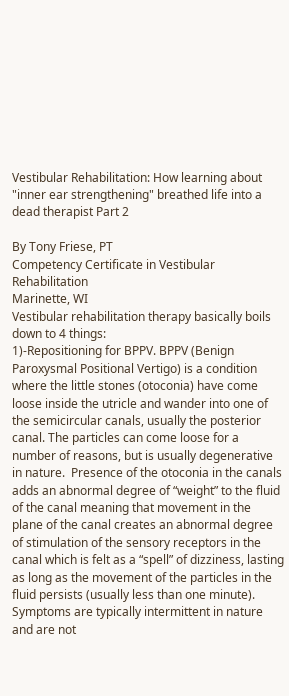Vestibular Rehabilitation: How learning about "inner ear strengthening" breathed life into a dead therapist Part 2

By Tony Friese, PT
Competency Certificate in Vestibular Rehabilitation
Marinette, WI
Vestibular rehabilitation therapy basically boils down to 4 things:
1)-Repositioning for BPPV. BPPV (Benign Paroxysmal Positional Vertigo) is a condition where the little stones (otoconia) have come loose inside the utricle and wander into one of the semicircular canals, usually the posterior canal. The particles can come loose for a number of reasons, but is usually degenerative in nature.  Presence of the otoconia in the canals adds an abnormal degree of “weight” to the fluid of the canal meaning that movement in the plane of the canal creates an abnormal degree of stimulation of the sensory receptors in the canal which is felt as a “spell” of dizziness, lasting as long as the movement of the particles in the fluid persists (usually less than one minute).  Symptoms are typically intermittent in nature and are not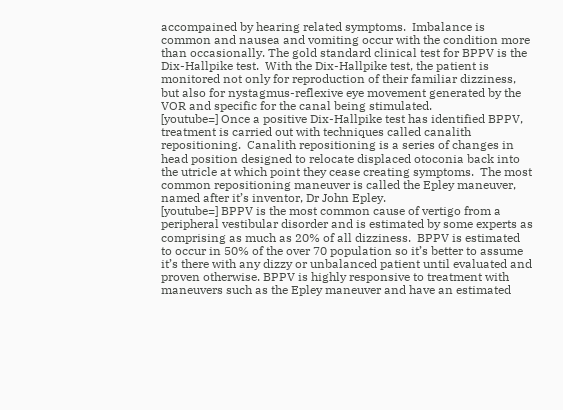accompained by hearing related symptoms.  Imbalance is common and nausea and vomiting occur with the condition more than occasionally. The gold standard clinical test for BPPV is the Dix-Hallpike test.  With the Dix-Hallpike test, the patient is monitored not only for reproduction of their familiar dizziness, but also for nystagmus-reflexive eye movement generated by the VOR and specific for the canal being stimulated.
[youtube=] Once a positive Dix-Hallpike test has identified BPPV, treatment is carried out with techniques called canalith repositioning.  Canalith repositioning is a series of changes in head position designed to relocate displaced otoconia back into the utricle at which point they cease creating symptoms.  The most common repositioning maneuver is called the Epley maneuver, named after it’s inventor, Dr John Epley.
[youtube=] BPPV is the most common cause of vertigo from a peripheral vestibular disorder and is estimated by some experts as comprising as much as 20% of all dizziness.  BPPV is estimated to occur in 50% of the over 70 population so it’s better to assume it’s there with any dizzy or unbalanced patient until evaluated and proven otherwise. BPPV is highly responsive to treatment with maneuvers such as the Epley maneuver and have an estimated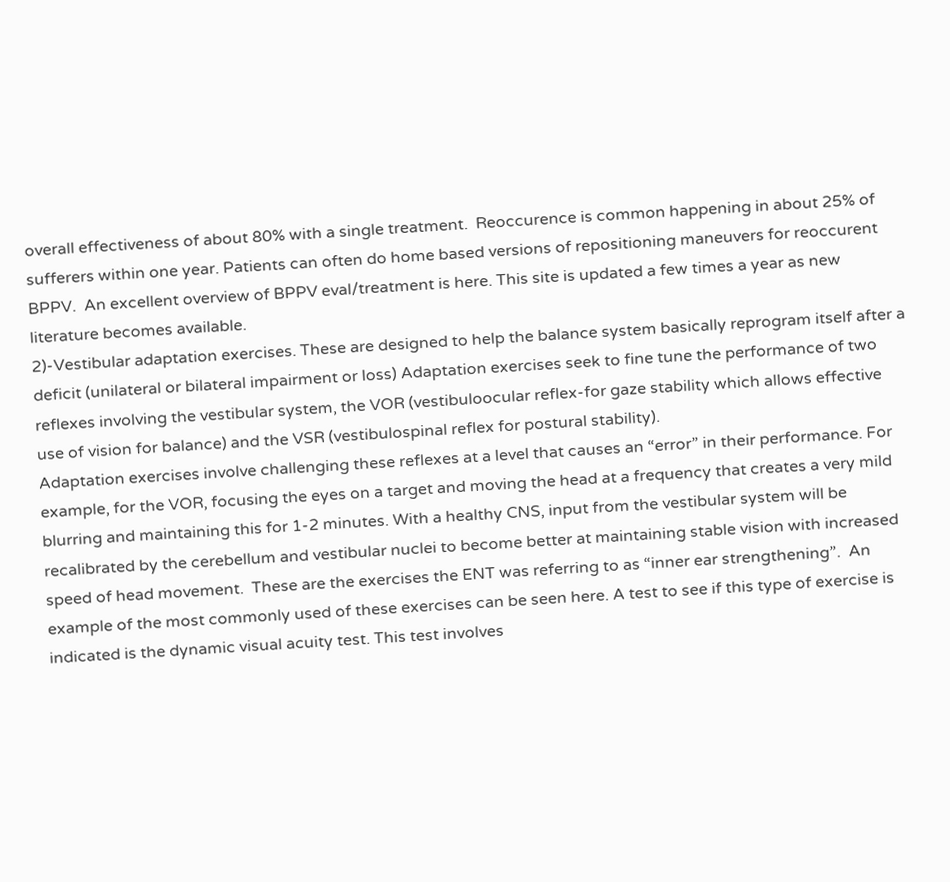overall effectiveness of about 80% with a single treatment.  Reoccurence is common happening in about 25% of sufferers within one year. Patients can often do home based versions of repositioning maneuvers for reoccurent BPPV.  An excellent overview of BPPV eval/treatment is here. This site is updated a few times a year as new literature becomes available.
2)-Vestibular adaptation exercises. These are designed to help the balance system basically reprogram itself after a deficit (unilateral or bilateral impairment or loss) Adaptation exercises seek to fine tune the performance of two reflexes involving the vestibular system, the VOR (vestibuloocular reflex-for gaze stability which allows effective use of vision for balance) and the VSR (vestibulospinal reflex for postural stability).
Adaptation exercises involve challenging these reflexes at a level that causes an “error” in their performance. For example, for the VOR, focusing the eyes on a target and moving the head at a frequency that creates a very mild blurring and maintaining this for 1-2 minutes. With a healthy CNS, input from the vestibular system will be recalibrated by the cerebellum and vestibular nuclei to become better at maintaining stable vision with increased speed of head movement.  These are the exercises the ENT was referring to as “inner ear strengthening”.  An example of the most commonly used of these exercises can be seen here. A test to see if this type of exercise is indicated is the dynamic visual acuity test. This test involves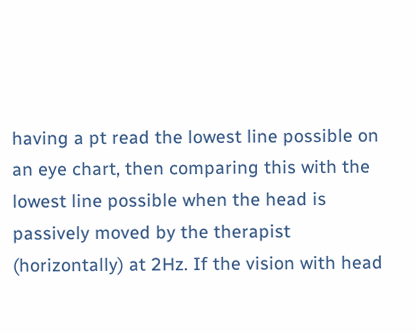having a pt read the lowest line possible on an eye chart, then comparing this with the lowest line possible when the head is passively moved by the therapist (horizontally) at 2Hz. If the vision with head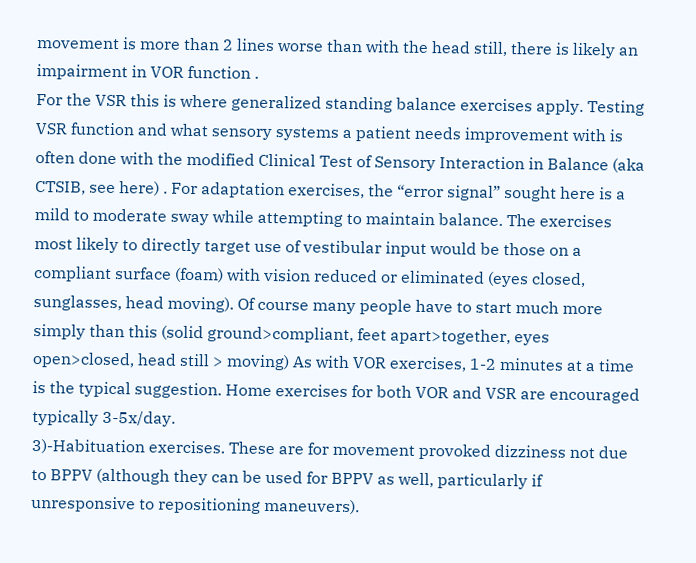movement is more than 2 lines worse than with the head still, there is likely an impairment in VOR function .
For the VSR this is where generalized standing balance exercises apply. Testing VSR function and what sensory systems a patient needs improvement with is often done with the modified Clinical Test of Sensory Interaction in Balance (aka CTSIB, see here) . For adaptation exercises, the “error signal” sought here is a mild to moderate sway while attempting to maintain balance. The exercises most likely to directly target use of vestibular input would be those on a compliant surface (foam) with vision reduced or eliminated (eyes closed, sunglasses, head moving). Of course many people have to start much more simply than this (solid ground>compliant, feet apart>together, eyes open>closed, head still > moving) As with VOR exercises, 1-2 minutes at a time is the typical suggestion. Home exercises for both VOR and VSR are encouraged typically 3-5x/day.
3)-Habituation exercises. These are for movement provoked dizziness not due to BPPV (although they can be used for BPPV as well, particularly if unresponsive to repositioning maneuvers).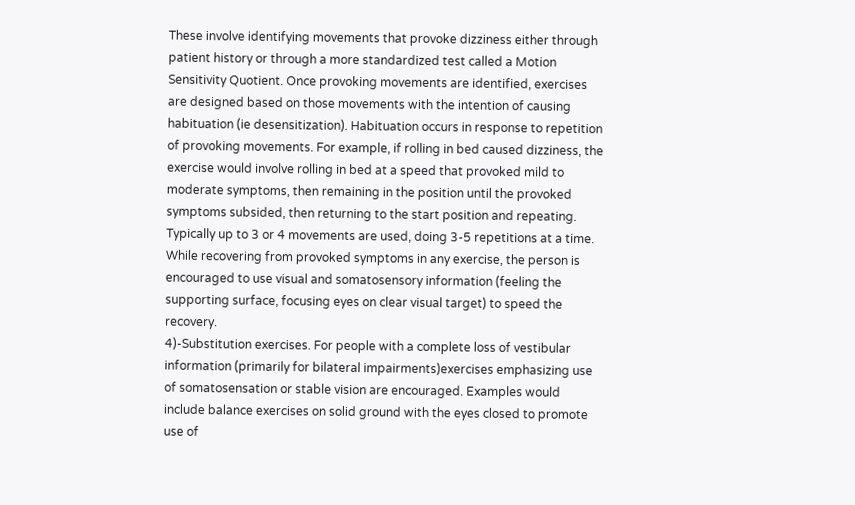These involve identifying movements that provoke dizziness either through patient history or through a more standardized test called a Motion Sensitivity Quotient. Once provoking movements are identified, exercises are designed based on those movements with the intention of causing habituation (ie desensitization). Habituation occurs in response to repetition of provoking movements. For example, if rolling in bed caused dizziness, the exercise would involve rolling in bed at a speed that provoked mild to moderate symptoms, then remaining in the position until the provoked symptoms subsided, then returning to the start position and repeating. Typically up to 3 or 4 movements are used, doing 3-5 repetitions at a time. While recovering from provoked symptoms in any exercise, the person is encouraged to use visual and somatosensory information (feeling the supporting surface, focusing eyes on clear visual target) to speed the recovery.
4)-Substitution exercises. For people with a complete loss of vestibular information (primarily for bilateral impairments)exercises emphasizing use of somatosensation or stable vision are encouraged. Examples would include balance exercises on solid ground with the eyes closed to promote use of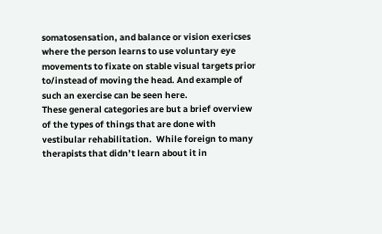somatosensation, and balance or vision exericses where the person learns to use voluntary eye movements to fixate on stable visual targets prior to/instead of moving the head. And example of such an exercise can be seen here.
These general categories are but a brief overview of the types of things that are done with vestibular rehabilitation.  While foreign to many therapists that didn’t learn about it in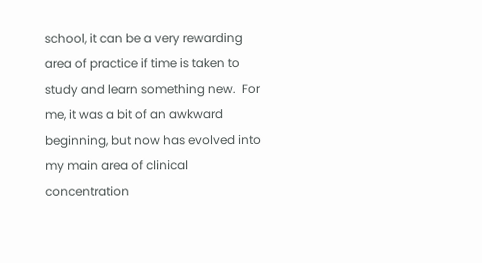school, it can be a very rewarding area of practice if time is taken to study and learn something new.  For me, it was a bit of an awkward beginning, but now has evolved into my main area of clinical concentration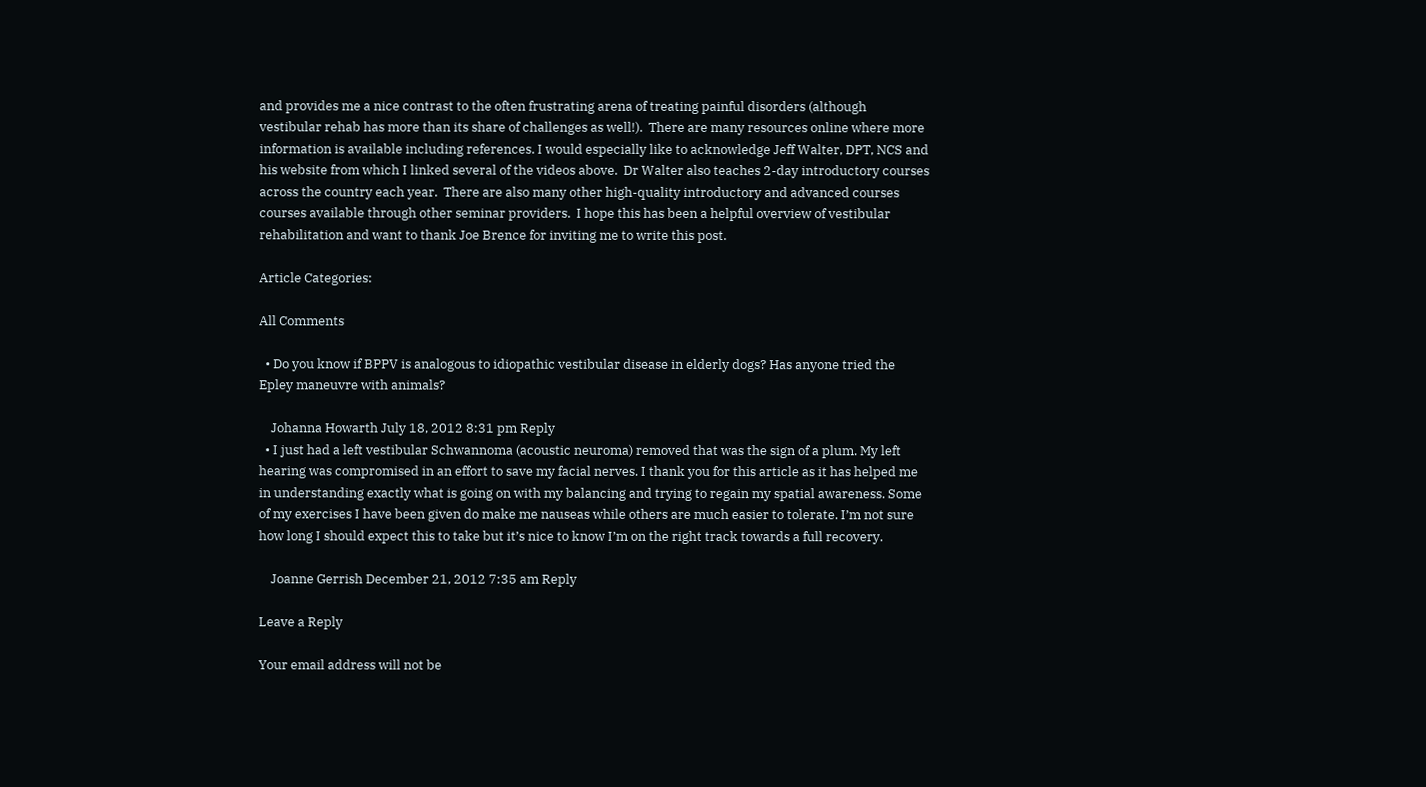and provides me a nice contrast to the often frustrating arena of treating painful disorders (although vestibular rehab has more than its share of challenges as well!).  There are many resources online where more information is available including references. I would especially like to acknowledge Jeff Walter, DPT, NCS and his website from which I linked several of the videos above.  Dr Walter also teaches 2-day introductory courses across the country each year.  There are also many other high-quality introductory and advanced courses courses available through other seminar providers.  I hope this has been a helpful overview of vestibular rehabilitation and want to thank Joe Brence for inviting me to write this post.

Article Categories:

All Comments

  • Do you know if BPPV is analogous to idiopathic vestibular disease in elderly dogs? Has anyone tried the Epley maneuvre with animals?

    Johanna Howarth July 18, 2012 8:31 pm Reply
  • I just had a left vestibular Schwannoma (acoustic neuroma) removed that was the sign of a plum. My left hearing was compromised in an effort to save my facial nerves. I thank you for this article as it has helped me in understanding exactly what is going on with my balancing and trying to regain my spatial awareness. Some of my exercises I have been given do make me nauseas while others are much easier to tolerate. I’m not sure how long I should expect this to take but it’s nice to know I’m on the right track towards a full recovery.

    Joanne Gerrish December 21, 2012 7:35 am Reply

Leave a Reply

Your email address will not be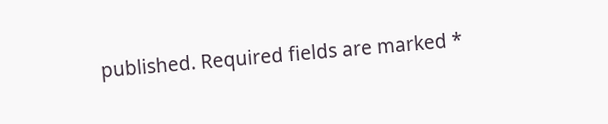published. Required fields are marked *